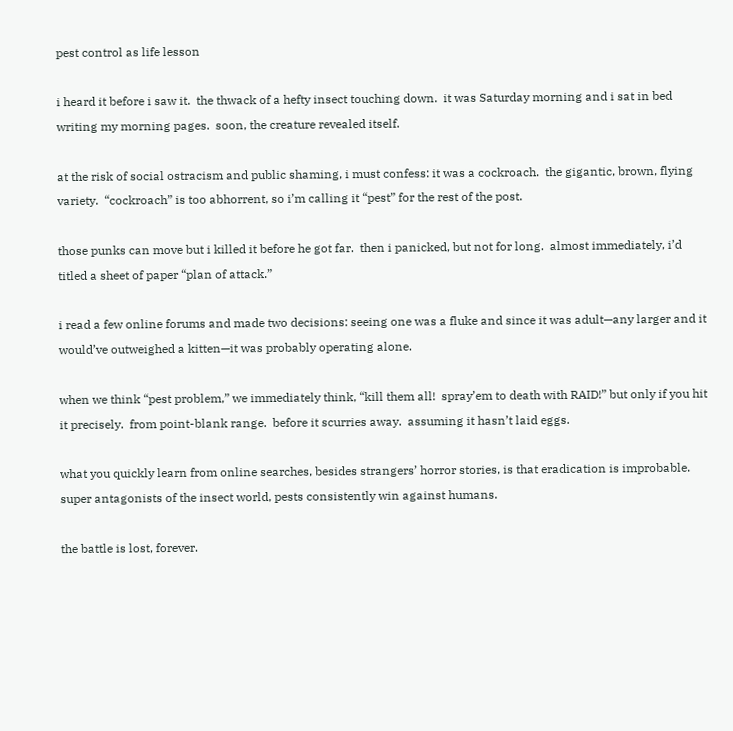pest control as life lesson

i heard it before i saw it.  the thwack of a hefty insect touching down.  it was Saturday morning and i sat in bed writing my morning pages.  soon, the creature revealed itself.

at the risk of social ostracism and public shaming, i must confess: it was a cockroach.  the gigantic, brown, flying variety.  “cockroach” is too abhorrent, so i’m calling it “pest” for the rest of the post.

those punks can move but i killed it before he got far.  then i panicked, but not for long.  almost immediately, i’d titled a sheet of paper “plan of attack.”

i read a few online forums and made two decisions: seeing one was a fluke and since it was adult—any larger and it would’ve outweighed a kitten—it was probably operating alone.

when we think “pest problem,” we immediately think, “kill them all!  spray’em to death with RAID!” but only if you hit it precisely.  from point-blank range.  before it scurries away.  assuming it hasn’t laid eggs.

what you quickly learn from online searches, besides strangers’ horror stories, is that eradication is improbable.  super antagonists of the insect world, pests consistently win against humans.

the battle is lost, forever.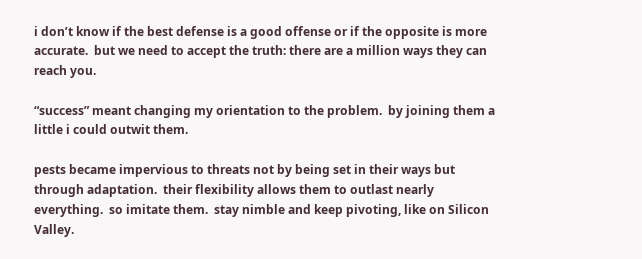i don’t know if the best defense is a good offense or if the opposite is more accurate.  but we need to accept the truth: there are a million ways they can reach you.

“success” meant changing my orientation to the problem.  by joining them a little i could outwit them.

pests became impervious to threats not by being set in their ways but through adaptation.  their flexibility allows them to outlast nearly everything.  so imitate them.  stay nimble and keep pivoting, like on Silicon Valley.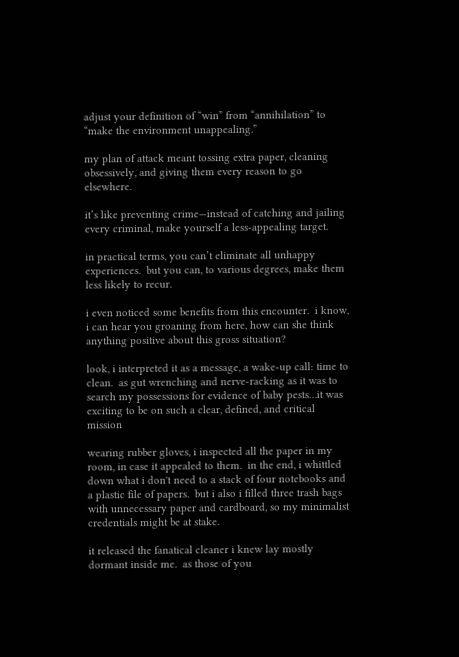adjust your definition of “win” from “annihilation” to “make the environment unappealing.”

my plan of attack meant tossing extra paper, cleaning obsessively, and giving them every reason to go elsewhere.

it’s like preventing crime—instead of catching and jailing every criminal, make yourself a less-appealing target.

in practical terms, you can’t eliminate all unhappy experiences.  but you can, to various degrees, make them less likely to recur.

i even noticed some benefits from this encounter.  i know, i can hear you groaning from here, how can she think anything positive about this gross situation?

look, i interpreted it as a message, a wake-up call: time to clean.  as gut wrenching and nerve-racking as it was to search my possessions for evidence of baby pests…it was exciting to be on such a clear, defined, and critical mission

wearing rubber gloves, i inspected all the paper in my room, in case it appealed to them.  in the end, i whittled down what i don't need to a stack of four notebooks and a plastic file of papers.  but i also i filled three trash bags with unnecessary paper and cardboard, so my minimalist credentials might be at stake.

it released the fanatical cleaner i knew lay mostly dormant inside me.  as those of you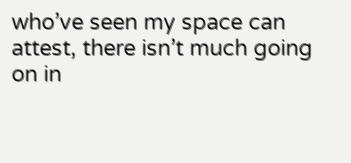who’ve seen my space can attest, there isn’t much going on in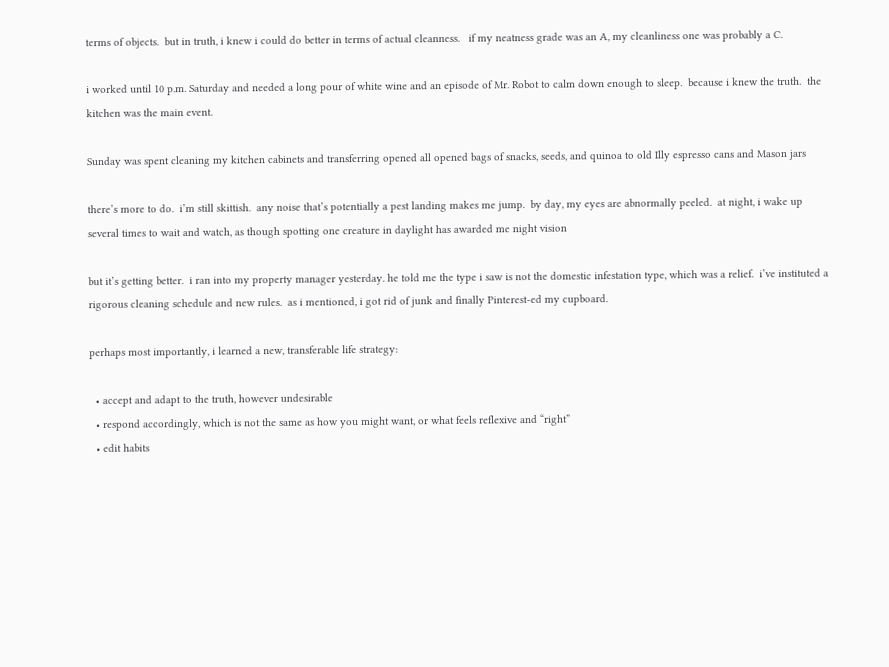terms of objects.  but in truth, i knew i could do better in terms of actual cleanness.   if my neatness grade was an A, my cleanliness one was probably a C.

i worked until 10 p.m. Saturday and needed a long pour of white wine and an episode of Mr. Robot to calm down enough to sleep.  because i knew the truth.  the kitchen was the main event.

Sunday was spent cleaning my kitchen cabinets and transferring opened all opened bags of snacks, seeds, and quinoa to old Illy espresso cans and Mason jars

there’s more to do.  i’m still skittish.  any noise that’s potentially a pest landing makes me jump.  by day, my eyes are abnormally peeled.  at night, i wake up several times to wait and watch, as though spotting one creature in daylight has awarded me night vision

but it’s getting better.  i ran into my property manager yesterday. he told me the type i saw is not the domestic infestation type, which was a relief.  i’ve instituted a rigorous cleaning schedule and new rules.  as i mentioned, i got rid of junk and finally Pinterest-ed my cupboard.

perhaps most importantly, i learned a new, transferable life strategy:

  • accept and adapt to the truth, however undesirable
  • respond accordingly, which is not the same as how you might want, or what feels reflexive and “right”
  • edit habits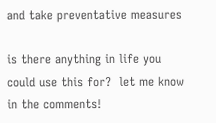and take preventative measures

is there anything in life you could use this for?  let me know in the comments!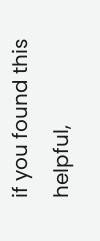if you found this helpful,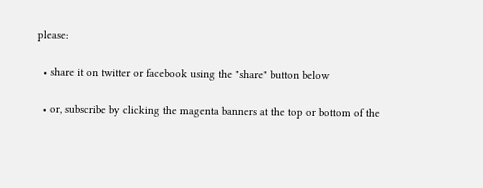please:

  • share it on twitter or facebook using the "share" button below

  • or, subscribe by clicking the magenta banners at the top or bottom of the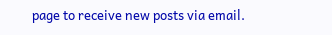page to receive new posts via email.